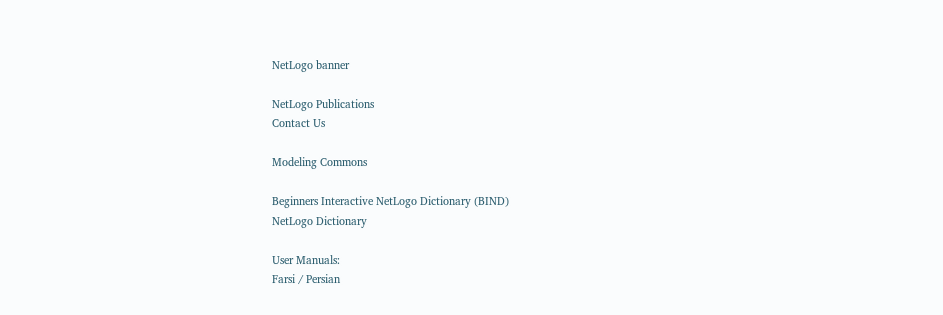NetLogo banner

NetLogo Publications
Contact Us

Modeling Commons

Beginners Interactive NetLogo Dictionary (BIND)
NetLogo Dictionary

User Manuals:
Farsi / Persian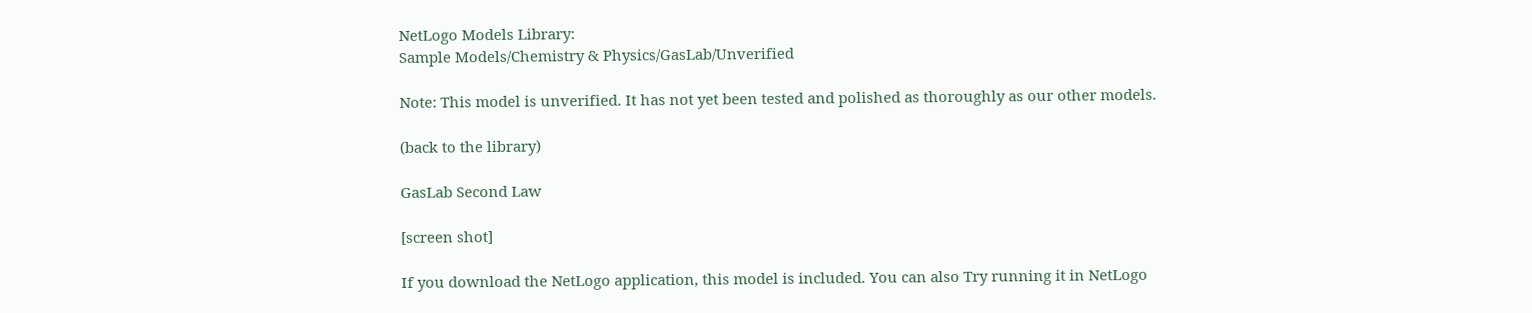NetLogo Models Library:
Sample Models/Chemistry & Physics/GasLab/Unverified

Note: This model is unverified. It has not yet been tested and polished as thoroughly as our other models.

(back to the library)

GasLab Second Law

[screen shot]

If you download the NetLogo application, this model is included. You can also Try running it in NetLogo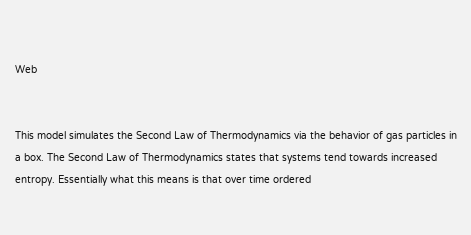Web


This model simulates the Second Law of Thermodynamics via the behavior of gas particles in a box. The Second Law of Thermodynamics states that systems tend towards increased entropy. Essentially what this means is that over time ordered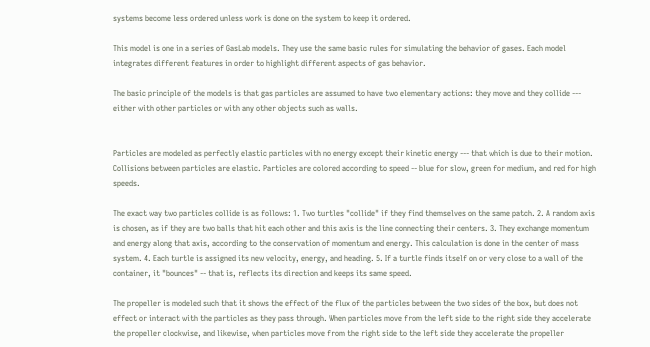systems become less ordered unless work is done on the system to keep it ordered.

This model is one in a series of GasLab models. They use the same basic rules for simulating the behavior of gases. Each model integrates different features in order to highlight different aspects of gas behavior.

The basic principle of the models is that gas particles are assumed to have two elementary actions: they move and they collide --- either with other particles or with any other objects such as walls.


Particles are modeled as perfectly elastic particles with no energy except their kinetic energy --- that which is due to their motion. Collisions between particles are elastic. Particles are colored according to speed -- blue for slow, green for medium, and red for high speeds.

The exact way two particles collide is as follows: 1. Two turtles "collide" if they find themselves on the same patch. 2. A random axis is chosen, as if they are two balls that hit each other and this axis is the line connecting their centers. 3. They exchange momentum and energy along that axis, according to the conservation of momentum and energy. This calculation is done in the center of mass system. 4. Each turtle is assigned its new velocity, energy, and heading. 5. If a turtle finds itself on or very close to a wall of the container, it "bounces" -- that is, reflects its direction and keeps its same speed.

The propeller is modeled such that it shows the effect of the flux of the particles between the two sides of the box, but does not effect or interact with the particles as they pass through. When particles move from the left side to the right side they accelerate the propeller clockwise, and likewise, when particles move from the right side to the left side they accelerate the propeller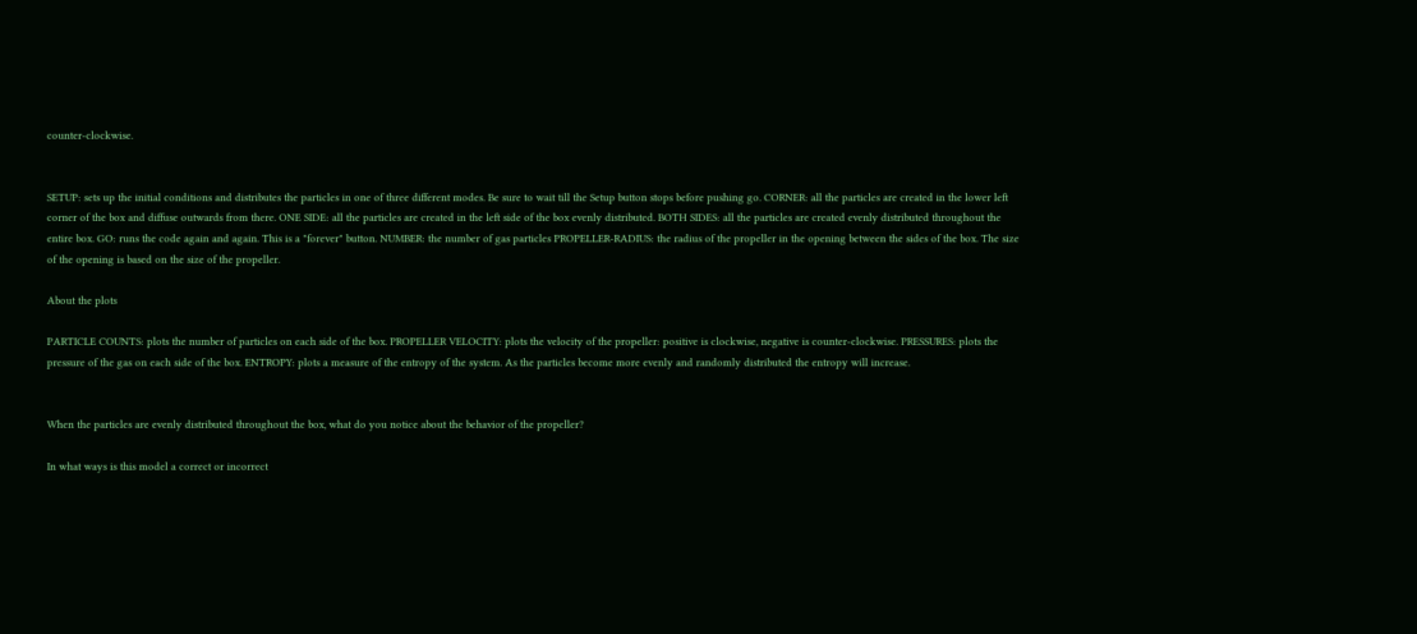counter-clockwise.


SETUP: sets up the initial conditions and distributes the particles in one of three different modes. Be sure to wait till the Setup button stops before pushing go. CORNER: all the particles are created in the lower left corner of the box and diffuse outwards from there. ONE SIDE: all the particles are created in the left side of the box evenly distributed. BOTH SIDES: all the particles are created evenly distributed throughout the entire box. GO: runs the code again and again. This is a "forever" button. NUMBER: the number of gas particles PROPELLER-RADIUS: the radius of the propeller in the opening between the sides of the box. The size of the opening is based on the size of the propeller.

About the plots

PARTICLE COUNTS: plots the number of particles on each side of the box. PROPELLER VELOCITY: plots the velocity of the propeller: positive is clockwise, negative is counter-clockwise. PRESSURES: plots the pressure of the gas on each side of the box. ENTROPY: plots a measure of the entropy of the system. As the particles become more evenly and randomly distributed the entropy will increase.


When the particles are evenly distributed throughout the box, what do you notice about the behavior of the propeller?

In what ways is this model a correct or incorrect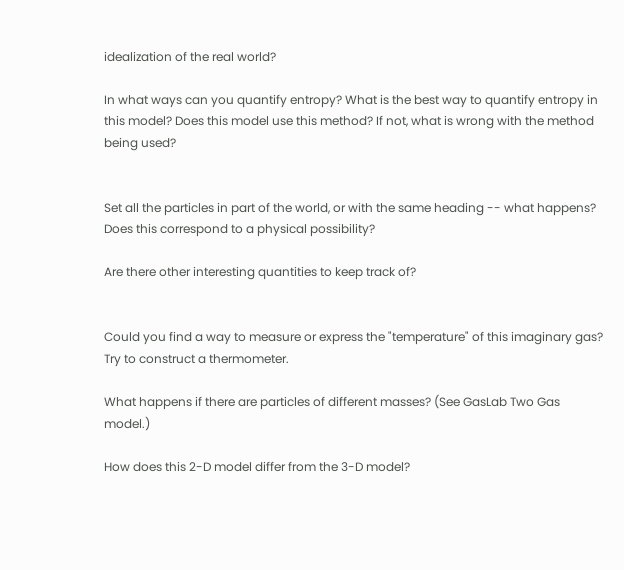idealization of the real world?

In what ways can you quantify entropy? What is the best way to quantify entropy in this model? Does this model use this method? If not, what is wrong with the method being used?


Set all the particles in part of the world, or with the same heading -- what happens? Does this correspond to a physical possibility?

Are there other interesting quantities to keep track of?


Could you find a way to measure or express the "temperature" of this imaginary gas? Try to construct a thermometer.

What happens if there are particles of different masses? (See GasLab Two Gas model.)

How does this 2-D model differ from the 3-D model?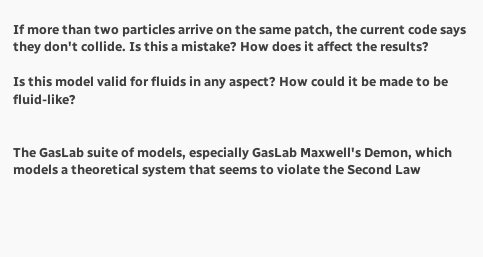If more than two particles arrive on the same patch, the current code says they don't collide. Is this a mistake? How does it affect the results?

Is this model valid for fluids in any aspect? How could it be made to be fluid-like?


The GasLab suite of models, especially GasLab Maxwell's Demon, which models a theoretical system that seems to violate the Second Law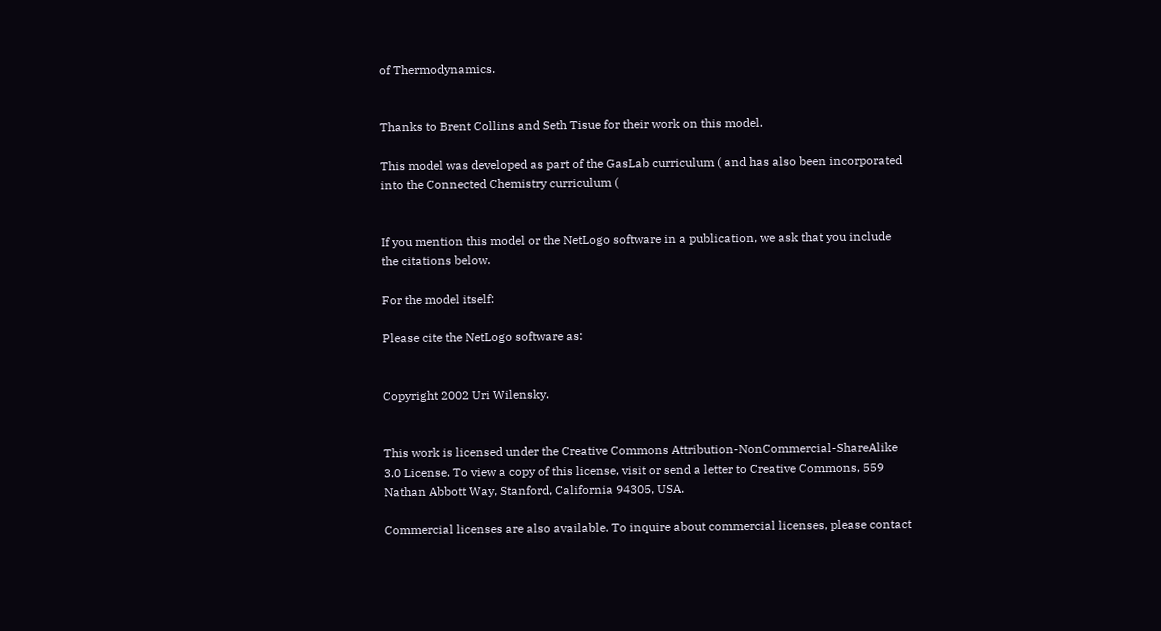of Thermodynamics.


Thanks to Brent Collins and Seth Tisue for their work on this model.

This model was developed as part of the GasLab curriculum ( and has also been incorporated into the Connected Chemistry curriculum (


If you mention this model or the NetLogo software in a publication, we ask that you include the citations below.

For the model itself:

Please cite the NetLogo software as:


Copyright 2002 Uri Wilensky.


This work is licensed under the Creative Commons Attribution-NonCommercial-ShareAlike 3.0 License. To view a copy of this license, visit or send a letter to Creative Commons, 559 Nathan Abbott Way, Stanford, California 94305, USA.

Commercial licenses are also available. To inquire about commercial licenses, please contact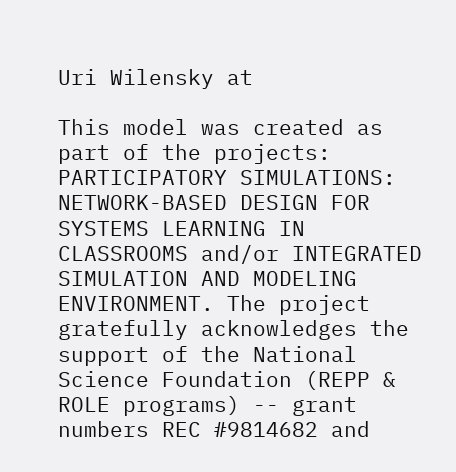Uri Wilensky at

This model was created as part of the projects: PARTICIPATORY SIMULATIONS: NETWORK-BASED DESIGN FOR SYSTEMS LEARNING IN CLASSROOMS and/or INTEGRATED SIMULATION AND MODELING ENVIRONMENT. The project gratefully acknowledges the support of the National Science Foundation (REPP & ROLE programs) -- grant numbers REC #9814682 and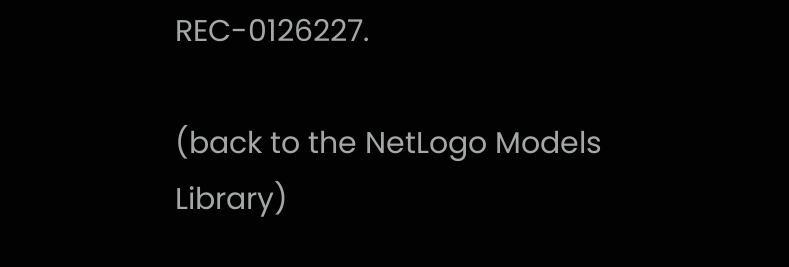REC-0126227.

(back to the NetLogo Models Library)